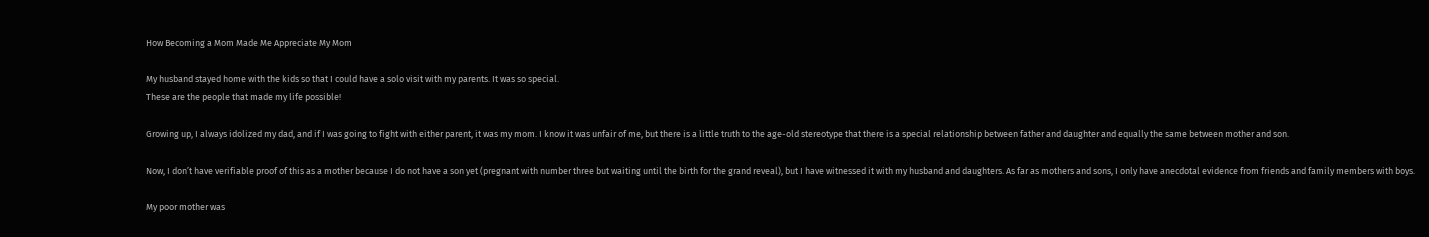How Becoming a Mom Made Me Appreciate My Mom

My husband stayed home with the kids so that I could have a solo visit with my parents. It was so special.
These are the people that made my life possible!

Growing up, I always idolized my dad, and if I was going to fight with either parent, it was my mom. I know it was unfair of me, but there is a little truth to the age-old stereotype that there is a special relationship between father and daughter and equally the same between mother and son.

Now, I don’t have verifiable proof of this as a mother because I do not have a son yet (pregnant with number three but waiting until the birth for the grand reveal), but I have witnessed it with my husband and daughters. As far as mothers and sons, I only have anecdotal evidence from friends and family members with boys.

My poor mother was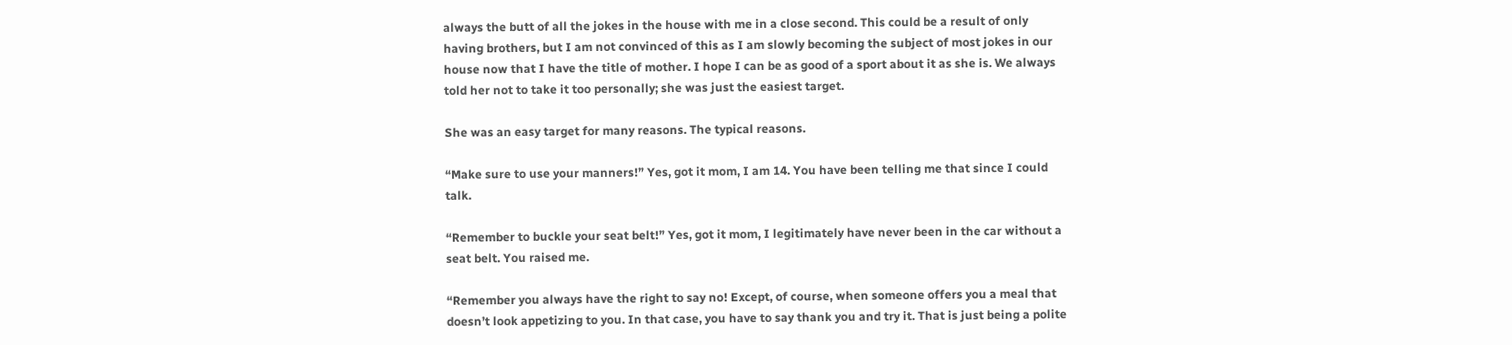always the butt of all the jokes in the house with me in a close second. This could be a result of only having brothers, but I am not convinced of this as I am slowly becoming the subject of most jokes in our house now that I have the title of mother. I hope I can be as good of a sport about it as she is. We always told her not to take it too personally; she was just the easiest target.

She was an easy target for many reasons. The typical reasons.

“Make sure to use your manners!” Yes, got it mom, I am 14. You have been telling me that since I could talk.

“Remember to buckle your seat belt!” Yes, got it mom, I legitimately have never been in the car without a seat belt. You raised me.

“Remember you always have the right to say no! Except, of course, when someone offers you a meal that doesn’t look appetizing to you. In that case, you have to say thank you and try it. That is just being a polite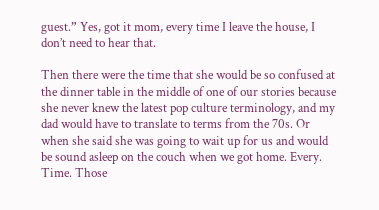guest.” Yes, got it mom, every time I leave the house, I don’t need to hear that.

Then there were the time that she would be so confused at the dinner table in the middle of one of our stories because she never knew the latest pop culture terminology, and my dad would have to translate to terms from the 70s. Or when she said she was going to wait up for us and would be sound asleep on the couch when we got home. Every. Time. Those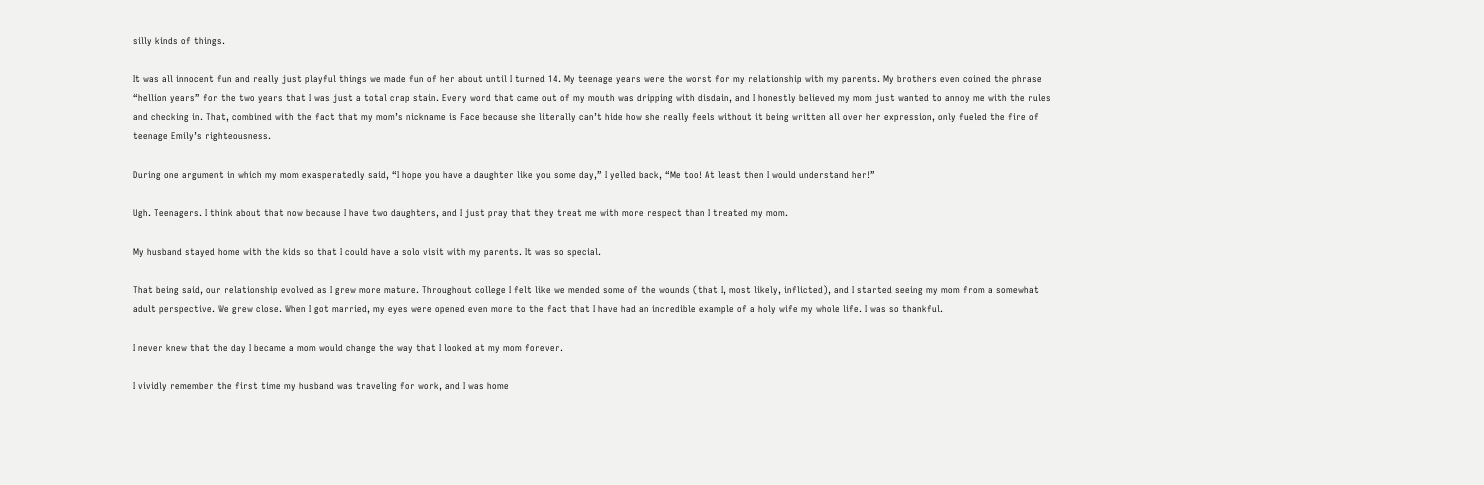silly kinds of things.

It was all innocent fun and really just playful things we made fun of her about until I turned 14. My teenage years were the worst for my relationship with my parents. My brothers even coined the phrase “hellion years” for the two years that I was just a total crap stain. Every word that came out of my mouth was dripping with disdain, and I honestly believed my mom just wanted to annoy me with the rules and checking in. That, combined with the fact that my mom’s nickname is Face because she literally can’t hide how she really feels without it being written all over her expression, only fueled the fire of teenage Emily’s righteousness.

During one argument in which my mom exasperatedly said, “I hope you have a daughter like you some day,” I yelled back, “Me too! At least then I would understand her!”

Ugh. Teenagers. I think about that now because I have two daughters, and I just pray that they treat me with more respect than I treated my mom.

My husband stayed home with the kids so that I could have a solo visit with my parents. It was so special.

That being said, our relationship evolved as I grew more mature. Throughout college I felt like we mended some of the wounds (that I, most likely, inflicted), and I started seeing my mom from a somewhat adult perspective. We grew close. When I got married, my eyes were opened even more to the fact that I have had an incredible example of a holy wife my whole life. I was so thankful.

I never knew that the day I became a mom would change the way that I looked at my mom forever.

I vividly remember the first time my husband was traveling for work, and I was home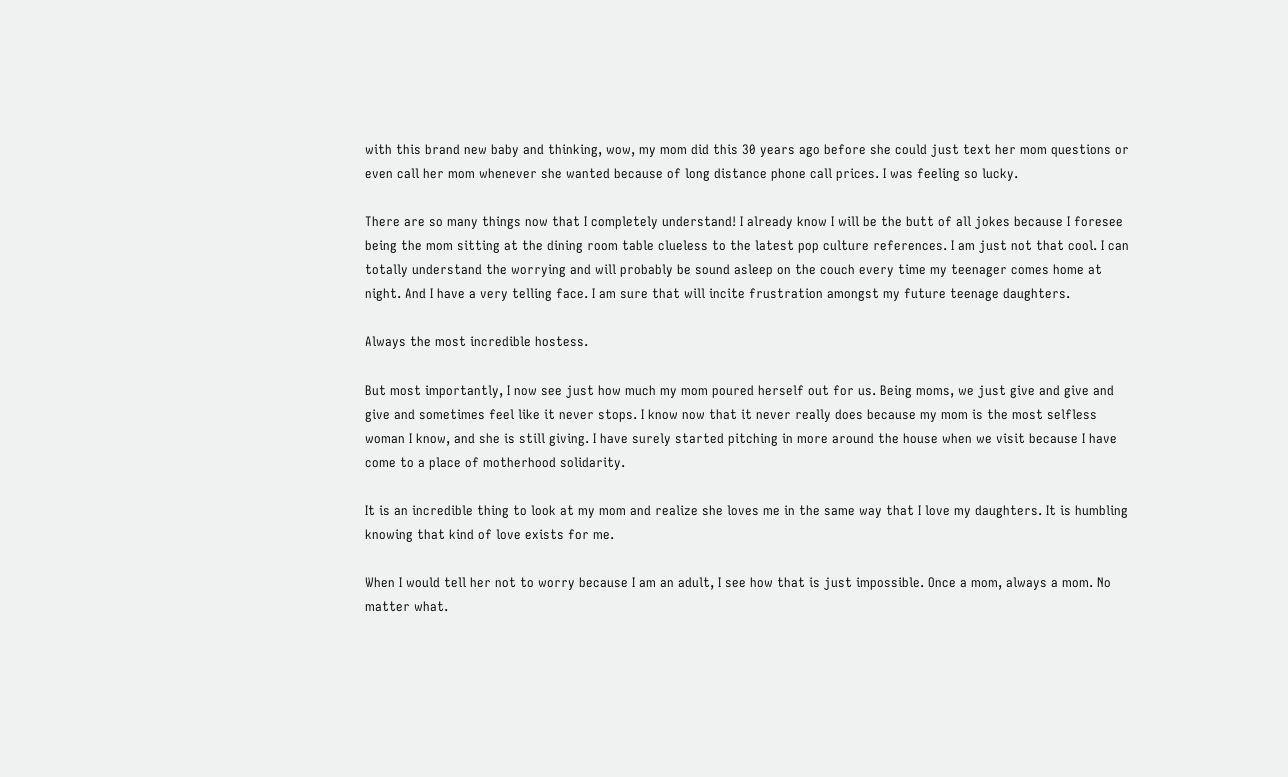with this brand new baby and thinking, wow, my mom did this 30 years ago before she could just text her mom questions or even call her mom whenever she wanted because of long distance phone call prices. I was feeling so lucky.

There are so many things now that I completely understand! I already know I will be the butt of all jokes because I foresee being the mom sitting at the dining room table clueless to the latest pop culture references. I am just not that cool. I can totally understand the worrying and will probably be sound asleep on the couch every time my teenager comes home at night. And I have a very telling face. I am sure that will incite frustration amongst my future teenage daughters.

Always the most incredible hostess.

But most importantly, I now see just how much my mom poured herself out for us. Being moms, we just give and give and give and sometimes feel like it never stops. I know now that it never really does because my mom is the most selfless woman I know, and she is still giving. I have surely started pitching in more around the house when we visit because I have come to a place of motherhood solidarity.

It is an incredible thing to look at my mom and realize she loves me in the same way that I love my daughters. It is humbling knowing that kind of love exists for me.

When I would tell her not to worry because I am an adult, I see how that is just impossible. Once a mom, always a mom. No matter what.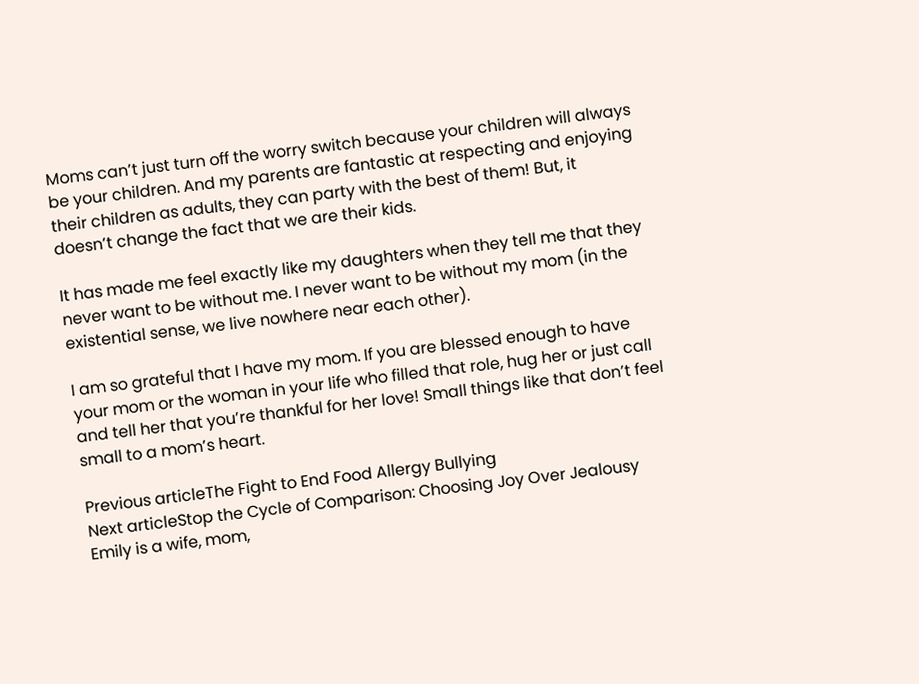Moms can’t just turn off the worry switch because your children will always be your children. And my parents are fantastic at respecting and enjoying their children as adults, they can party with the best of them! But, it doesn’t change the fact that we are their kids.

It has made me feel exactly like my daughters when they tell me that they never want to be without me. I never want to be without my mom (in the existential sense, we live nowhere near each other).

I am so grateful that I have my mom. If you are blessed enough to have your mom or the woman in your life who filled that role, hug her or just call and tell her that you’re thankful for her love! Small things like that don’t feel small to a mom’s heart.

Previous articleThe Fight to End Food Allergy Bullying
Next articleStop the Cycle of Comparison: Choosing Joy Over Jealousy
Emily is a wife, mom,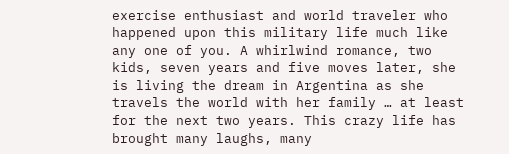exercise enthusiast and world traveler who happened upon this military life much like any one of you. A whirlwind romance, two kids, seven years and five moves later, she is living the dream in Argentina as she travels the world with her family … at least for the next two years. This crazy life has brought many laughs, many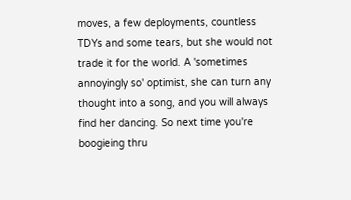moves, a few deployments, countless TDYs and some tears, but she would not trade it for the world. A 'sometimes annoyingly so' optimist, she can turn any thought into a song, and you will always find her dancing. So next time you're boogieing thru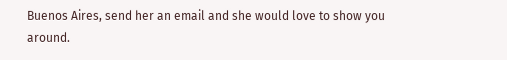Buenos Aires, send her an email and she would love to show you around.